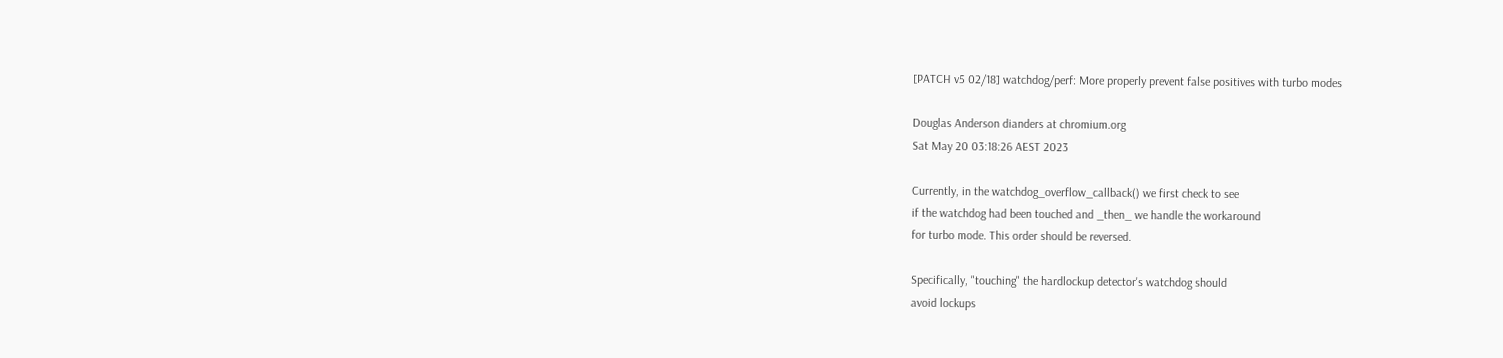[PATCH v5 02/18] watchdog/perf: More properly prevent false positives with turbo modes

Douglas Anderson dianders at chromium.org
Sat May 20 03:18:26 AEST 2023

Currently, in the watchdog_overflow_callback() we first check to see
if the watchdog had been touched and _then_ we handle the workaround
for turbo mode. This order should be reversed.

Specifically, "touching" the hardlockup detector's watchdog should
avoid lockups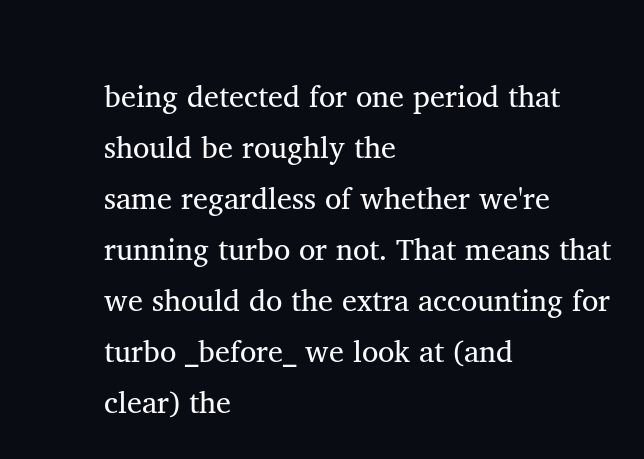being detected for one period that should be roughly the
same regardless of whether we're running turbo or not. That means that
we should do the extra accounting for turbo _before_ we look at (and
clear) the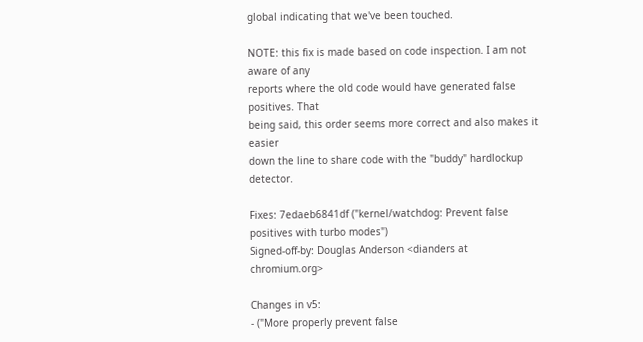global indicating that we've been touched.

NOTE: this fix is made based on code inspection. I am not aware of any
reports where the old code would have generated false positives. That
being said, this order seems more correct and also makes it easier
down the line to share code with the "buddy" hardlockup detector.

Fixes: 7edaeb6841df ("kernel/watchdog: Prevent false positives with turbo modes")
Signed-off-by: Douglas Anderson <dianders at chromium.org>

Changes in v5:
- ("More properly prevent false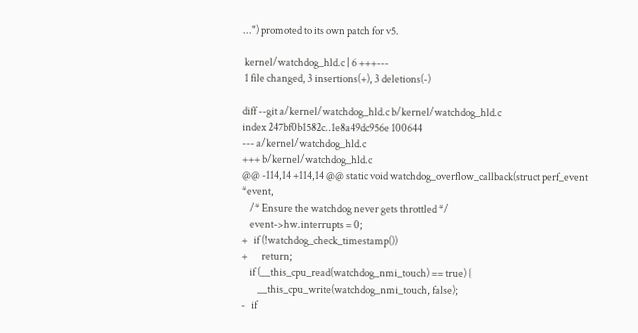...") promoted to its own patch for v5.

 kernel/watchdog_hld.c | 6 +++---
 1 file changed, 3 insertions(+), 3 deletions(-)

diff --git a/kernel/watchdog_hld.c b/kernel/watchdog_hld.c
index 247bf0b1582c..1e8a49dc956e 100644
--- a/kernel/watchdog_hld.c
+++ b/kernel/watchdog_hld.c
@@ -114,14 +114,14 @@ static void watchdog_overflow_callback(struct perf_event *event,
    /* Ensure the watchdog never gets throttled */
    event->hw.interrupts = 0;
+   if (!watchdog_check_timestamp())
+       return;
    if (__this_cpu_read(watchdog_nmi_touch) == true) {
        __this_cpu_write(watchdog_nmi_touch, false);
-   if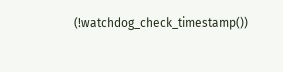(!watchdog_check_timestamp())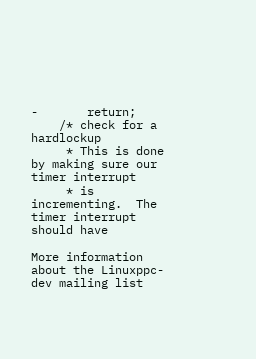-       return;
    /* check for a hardlockup
     * This is done by making sure our timer interrupt
     * is incrementing.  The timer interrupt should have

More information about the Linuxppc-dev mailing list